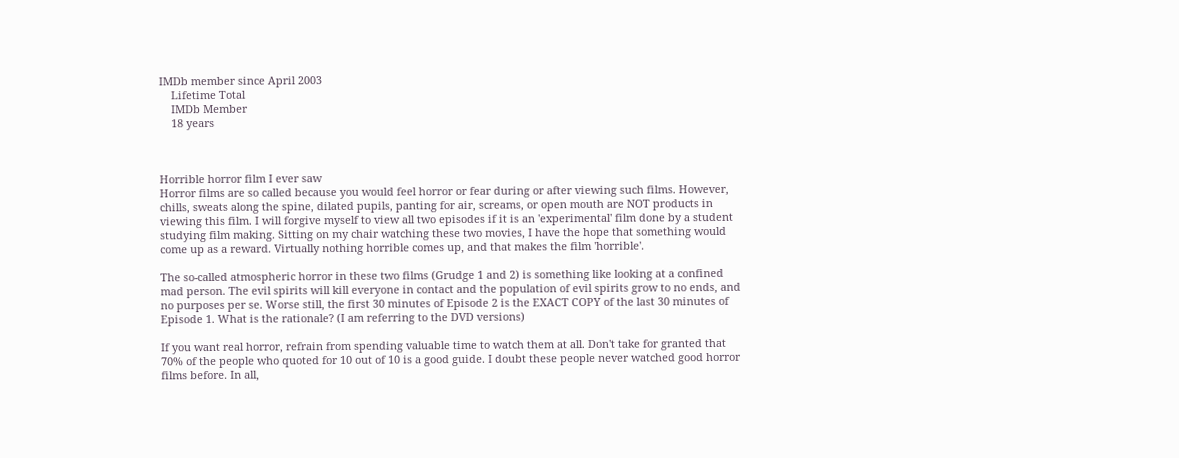IMDb member since April 2003
    Lifetime Total
    IMDb Member
    18 years



Horrible horror film I ever saw
Horror films are so called because you would feel horror or fear during or after viewing such films. However, chills, sweats along the spine, dilated pupils, panting for air, screams, or open mouth are NOT products in viewing this film. I will forgive myself to view all two episodes if it is an 'experimental' film done by a student studying film making. Sitting on my chair watching these two movies, I have the hope that something would come up as a reward. Virtually nothing horrible comes up, and that makes the film 'horrible'.

The so-called atmospheric horror in these two films (Grudge 1 and 2) is something like looking at a confined mad person. The evil spirits will kill everyone in contact and the population of evil spirits grow to no ends, and no purposes per se. Worse still, the first 30 minutes of Episode 2 is the EXACT COPY of the last 30 minutes of Episode 1. What is the rationale? (I am referring to the DVD versions)

If you want real horror, refrain from spending valuable time to watch them at all. Don't take for granted that 70% of the people who quoted for 10 out of 10 is a good guide. I doubt these people never watched good horror films before. In all,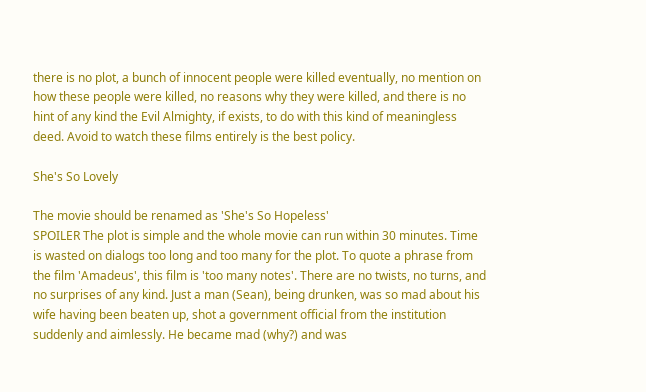there is no plot, a bunch of innocent people were killed eventually, no mention on how these people were killed, no reasons why they were killed, and there is no hint of any kind the Evil Almighty, if exists, to do with this kind of meaningless deed. Avoid to watch these films entirely is the best policy.

She's So Lovely

The movie should be renamed as 'She's So Hopeless'
SPOILER The plot is simple and the whole movie can run within 30 minutes. Time is wasted on dialogs too long and too many for the plot. To quote a phrase from the film 'Amadeus', this film is 'too many notes'. There are no twists, no turns, and no surprises of any kind. Just a man (Sean), being drunken, was so mad about his wife having been beaten up, shot a government official from the institution suddenly and aimlessly. He became mad (why?) and was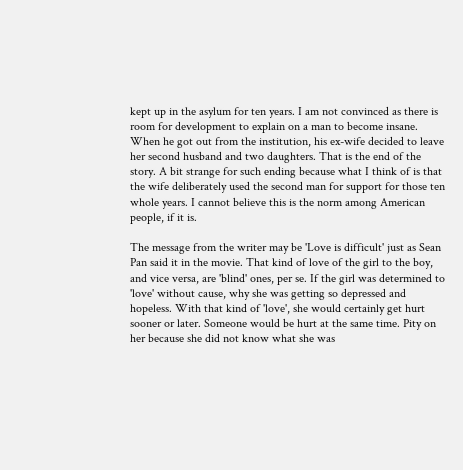kept up in the asylum for ten years. I am not convinced as there is room for development to explain on a man to become insane. When he got out from the institution, his ex-wife decided to leave her second husband and two daughters. That is the end of the story. A bit strange for such ending because what I think of is that the wife deliberately used the second man for support for those ten whole years. I cannot believe this is the norm among American people, if it is.

The message from the writer may be 'Love is difficult' just as Sean Pan said it in the movie. That kind of love of the girl to the boy, and vice versa, are 'blind' ones, per se. If the girl was determined to 'love' without cause, why she was getting so depressed and hopeless. With that kind of 'love', she would certainly get hurt sooner or later. Someone would be hurt at the same time. Pity on her because she did not know what she was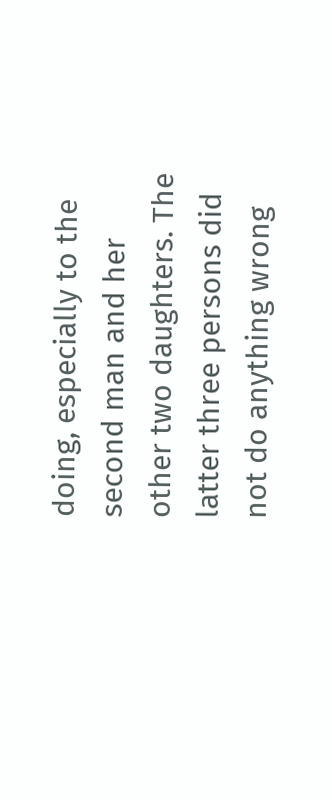doing, especially to the second man and her other two daughters. The latter three persons did not do anything wrong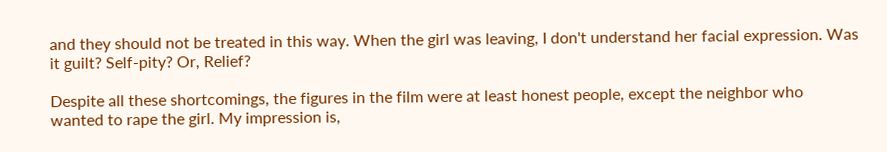and they should not be treated in this way. When the girl was leaving, I don't understand her facial expression. Was it guilt? Self-pity? Or, Relief?

Despite all these shortcomings, the figures in the film were at least honest people, except the neighbor who wanted to rape the girl. My impression is,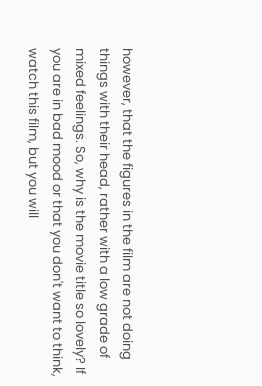however, that the figures in the film are not doing things with their head, rather with a low grade of mixed feelings. So, why is the movie title so lovely? If you are in bad mood or that you don't want to think, watch this film, but you will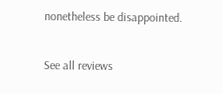nonetheless be disappointed.

See all reviews